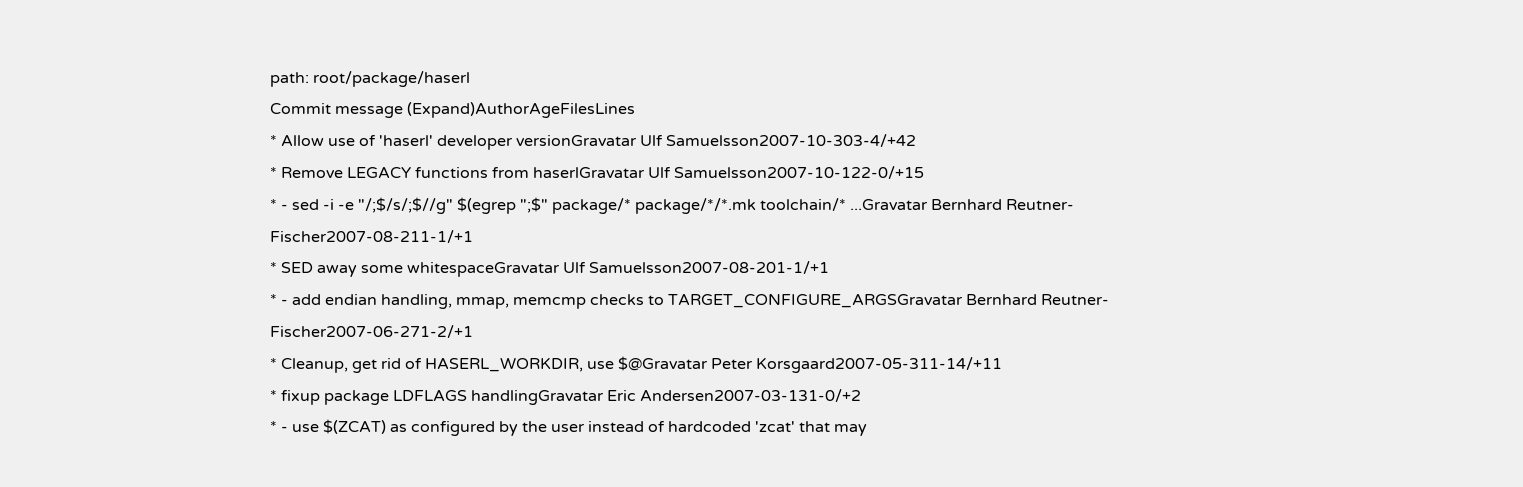path: root/package/haserl
Commit message (Expand)AuthorAgeFilesLines
* Allow use of 'haserl' developer versionGravatar Ulf Samuelsson2007-10-303-4/+42
* Remove LEGACY functions from haserlGravatar Ulf Samuelsson2007-10-122-0/+15
* - sed -i -e "/;$/s/;$//g" $(egrep ";$" package/* package/*/*.mk toolchain/* ...Gravatar Bernhard Reutner-Fischer2007-08-211-1/+1
* SED away some whitespaceGravatar Ulf Samuelsson2007-08-201-1/+1
* - add endian handling, mmap, memcmp checks to TARGET_CONFIGURE_ARGSGravatar Bernhard Reutner-Fischer2007-06-271-2/+1
* Cleanup, get rid of HASERL_WORKDIR, use $@Gravatar Peter Korsgaard2007-05-311-14/+11
* fixup package LDFLAGS handlingGravatar Eric Andersen2007-03-131-0/+2
* - use $(ZCAT) as configured by the user instead of hardcoded 'zcat' that may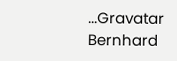...Gravatar Bernhard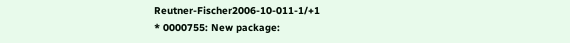Reutner-Fischer2006-10-011-1/+1
* 0000755: New package: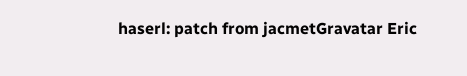haserl: patch from jacmetGravatar Eric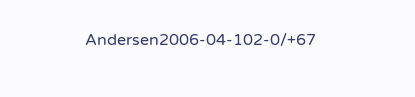Andersen2006-04-102-0/+67